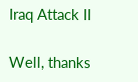Iraq Attack II

Well, thanks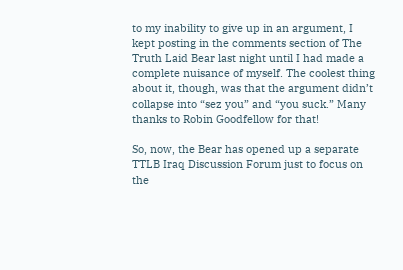to my inability to give up in an argument, I kept posting in the comments section of The Truth Laid Bear last night until I had made a complete nuisance of myself. The coolest thing about it, though, was that the argument didn’t collapse into “sez you” and “you suck.” Many thanks to Robin Goodfellow for that!

So, now, the Bear has opened up a separate TTLB Iraq Discussion Forum just to focus on the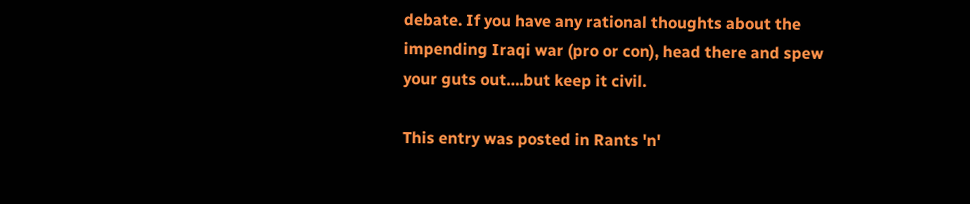debate. If you have any rational thoughts about the impending Iraqi war (pro or con), head there and spew your guts out….but keep it civil.

This entry was posted in Rants 'n'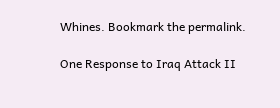Whines. Bookmark the permalink.

One Response to Iraq Attack II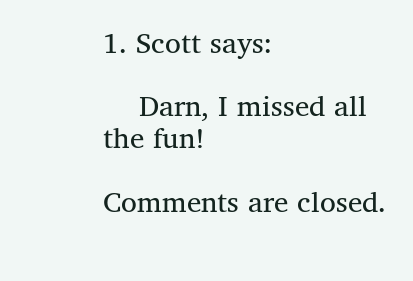1. Scott says:

    Darn, I missed all the fun!

Comments are closed.